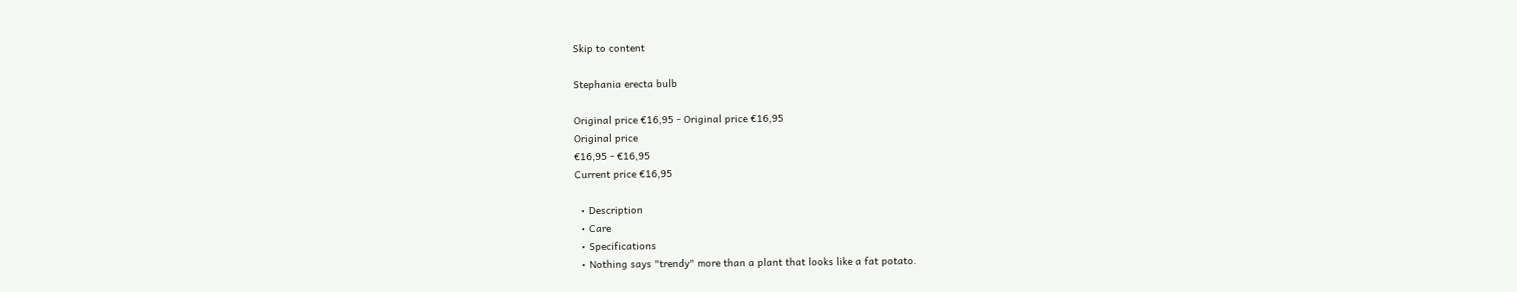Skip to content

Stephania erecta bulb

Original price €16,95 - Original price €16,95
Original price
€16,95 - €16,95
Current price €16,95

  • Description
  • Care
  • Specifications
  • Nothing says "trendy" more than a plant that looks like a fat potato.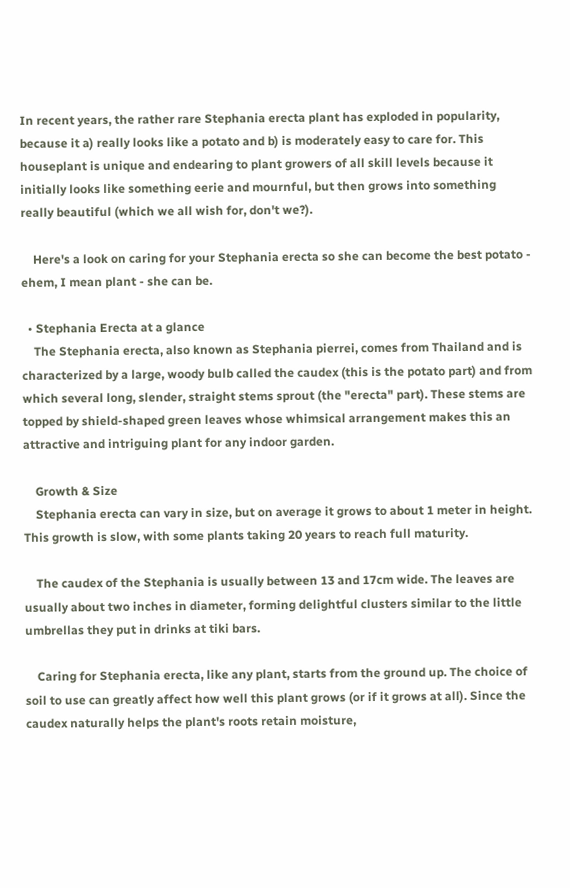In recent years, the rather rare Stephania erecta plant has exploded in popularity, because it a) really looks like a potato and b) is moderately easy to care for. This houseplant is unique and endearing to plant growers of all skill levels because it initially looks like something eerie and mournful, but then grows into something really beautiful (which we all wish for, don't we?).

    Here's a look on caring for your Stephania erecta so she can become the best potato - ehem, I mean plant - she can be.

  • Stephania Erecta at a glance
    The Stephania erecta, also known as Stephania pierrei, comes from Thailand and is characterized by a large, woody bulb called the caudex (this is the potato part) and from which several long, slender, straight stems sprout (the "erecta" part). These stems are topped by shield-shaped green leaves whose whimsical arrangement makes this an attractive and intriguing plant for any indoor garden.

    Growth & Size
    Stephania erecta can vary in size, but on average it grows to about 1 meter in height. This growth is slow, with some plants taking 20 years to reach full maturity.

    The caudex of the Stephania is usually between 13 and 17cm wide. The leaves are usually about two inches in diameter, forming delightful clusters similar to the little umbrellas they put in drinks at tiki bars.

    Caring for Stephania erecta, like any plant, starts from the ground up. The choice of soil to use can greatly affect how well this plant grows (or if it grows at all). Since the caudex naturally helps the plant's roots retain moisture,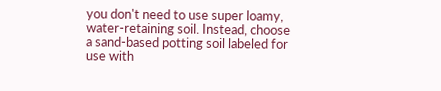you don't need to use super loamy, water-retaining soil. Instead, choose a sand-based potting soil labeled for use with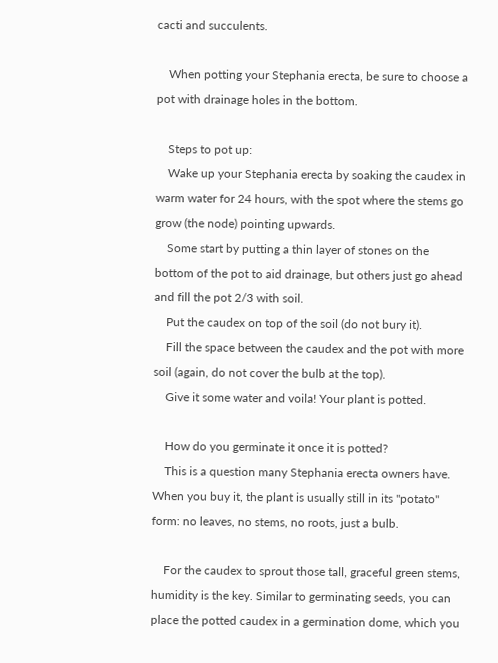cacti and succulents.

    When potting your Stephania erecta, be sure to choose a pot with drainage holes in the bottom.

    Steps to pot up:
    Wake up your Stephania erecta by soaking the caudex in warm water for 24 hours, with the spot where the stems go grow (the node) pointing upwards.
    Some start by putting a thin layer of stones on the bottom of the pot to aid drainage, but others just go ahead and fill the pot 2/3 with soil.
    Put the caudex on top of the soil (do not bury it).
    Fill the space between the caudex and the pot with more soil (again, do not cover the bulb at the top).
    Give it some water and voila! Your plant is potted.

    How do you germinate it once it is potted?
    This is a question many Stephania erecta owners have. When you buy it, the plant is usually still in its "potato" form: no leaves, no stems, no roots, just a bulb.

    For the caudex to sprout those tall, graceful green stems, humidity is the key. Similar to germinating seeds, you can place the potted caudex in a germination dome, which you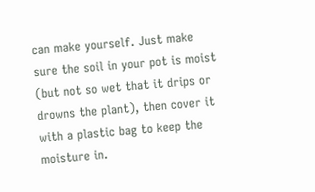can make yourself. Just make sure the soil in your pot is moist (but not so wet that it drips or drowns the plant), then cover it with a plastic bag to keep the moisture in.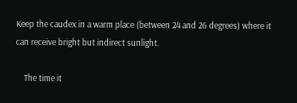Keep the caudex in a warm place (between 24 and 26 degrees) where it can receive bright but indirect sunlight.

    The time it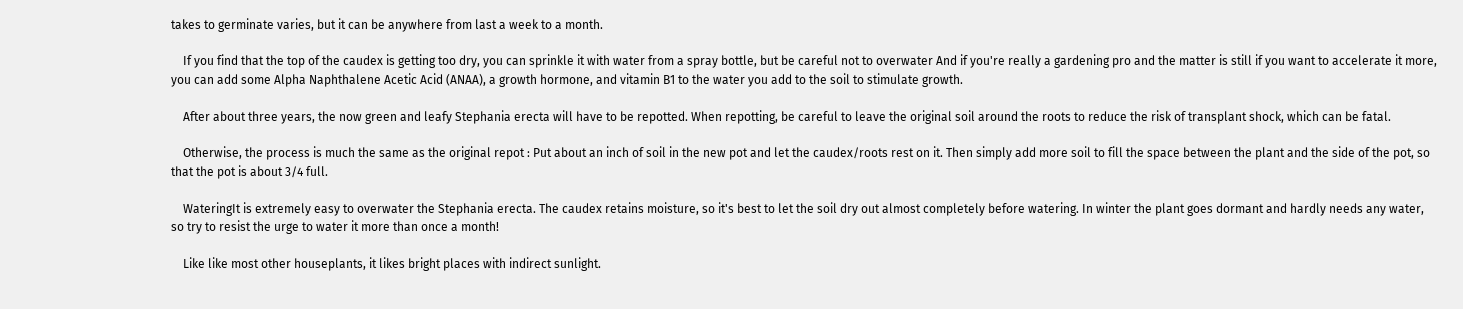takes to germinate varies, but it can be anywhere from last a week to a month.

    If you find that the top of the caudex is getting too dry, you can sprinkle it with water from a spray bottle, but be careful not to overwater And if you're really a gardening pro and the matter is still if you want to accelerate it more, you can add some Alpha Naphthalene Acetic Acid (ANAA), a growth hormone, and vitamin B1 to the water you add to the soil to stimulate growth.

    After about three years, the now green and leafy Stephania erecta will have to be repotted. When repotting, be careful to leave the original soil around the roots to reduce the risk of transplant shock, which can be fatal.

    Otherwise, the process is much the same as the original repot : Put about an inch of soil in the new pot and let the caudex/roots rest on it. Then simply add more soil to fill the space between the plant and the side of the pot, so that the pot is about 3/4 full.

    WateringIt is extremely easy to overwater the Stephania erecta. The caudex retains moisture, so it's best to let the soil dry out almost completely before watering. In winter the plant goes dormant and hardly needs any water, so try to resist the urge to water it more than once a month!

    Like like most other houseplants, it likes bright places with indirect sunlight.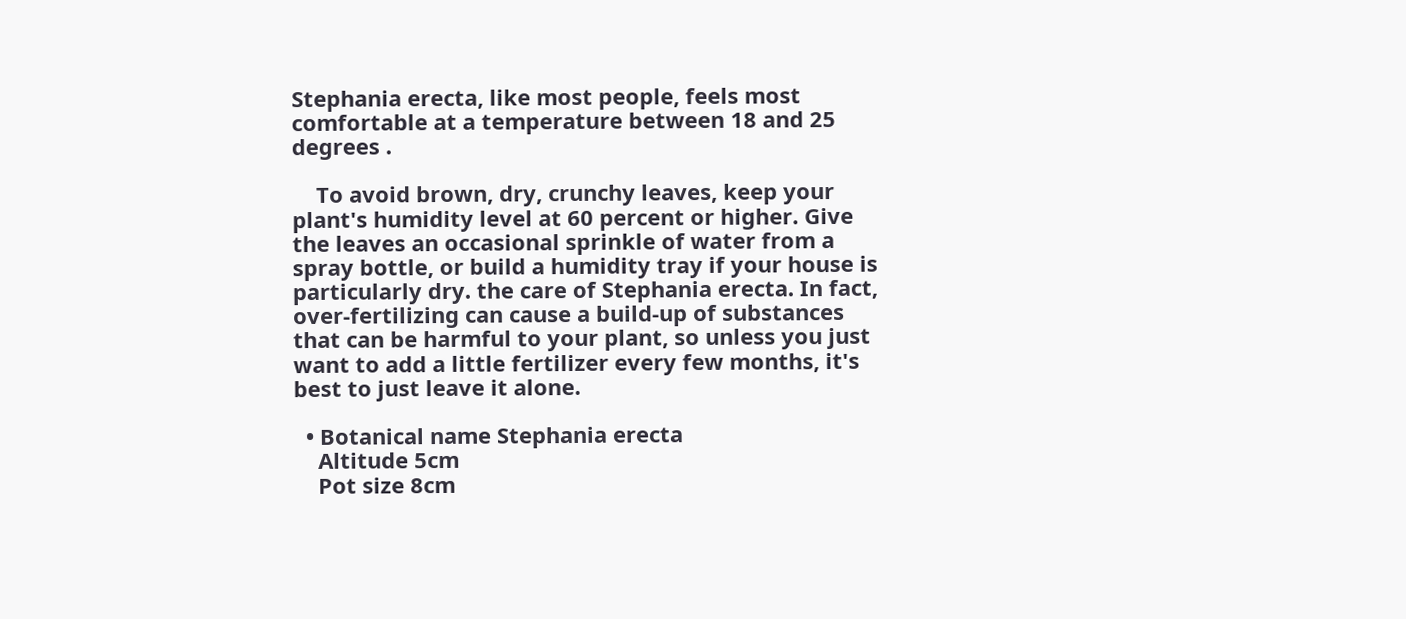Stephania erecta, like most people, feels most comfortable at a temperature between 18 and 25 degrees .

    To avoid brown, dry, crunchy leaves, keep your plant's humidity level at 60 percent or higher. Give the leaves an occasional sprinkle of water from a spray bottle, or build a humidity tray if your house is particularly dry. the care of Stephania erecta. In fact, over-fertilizing can cause a build-up of substances that can be harmful to your plant, so unless you just want to add a little fertilizer every few months, it's best to just leave it alone.

  • Botanical name Stephania erecta
    Altitude 5cm
    Pot size 8cm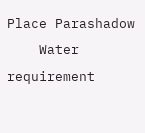Place Parashadow
    Water requirement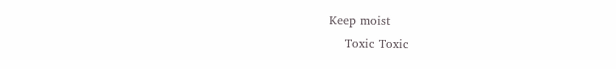Keep moist
    Toxic Toxic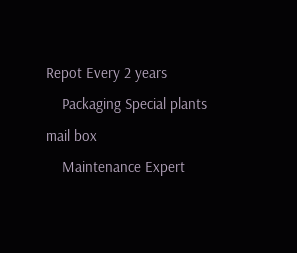Repot Every 2 years
    Packaging Special plants mail box
    Maintenance Expert